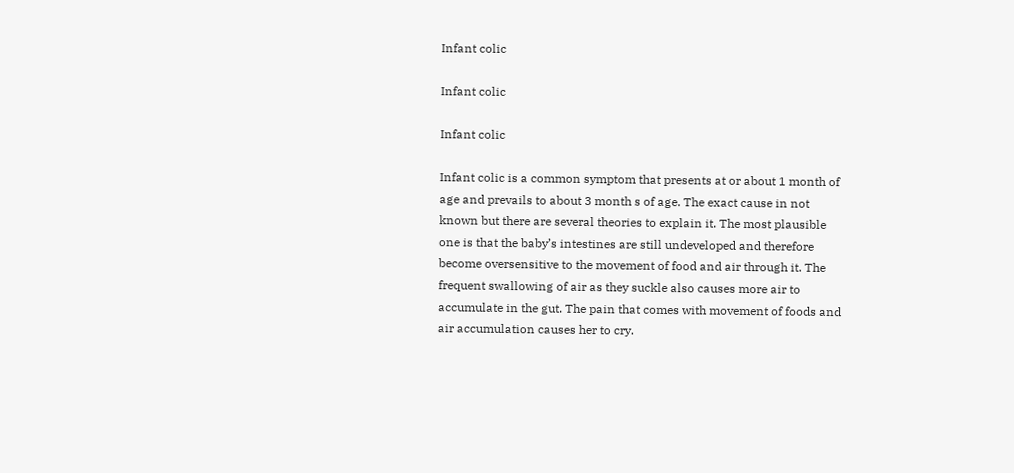Infant colic

Infant colic

Infant colic

Infant colic is a common symptom that presents at or about 1 month of age and prevails to about 3 month s of age. The exact cause in not known but there are several theories to explain it. The most plausible one is that the baby’s intestines are still undeveloped and therefore become oversensitive to the movement of food and air through it. The frequent swallowing of air as they suckle also causes more air to accumulate in the gut. The pain that comes with movement of foods and air accumulation causes her to cry.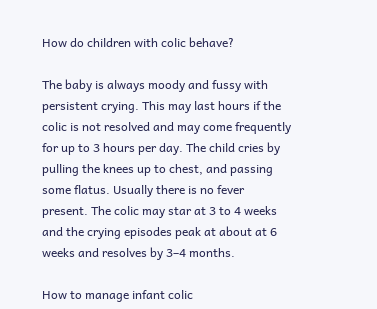How do children with colic behave?

The baby is always moody and fussy with persistent crying. This may last hours if the colic is not resolved and may come frequently for up to 3 hours per day. The child cries by pulling the knees up to chest, and passing some flatus. Usually there is no fever present. The colic may star at 3 to 4 weeks and the crying episodes peak at about at 6 weeks and resolves by 3–4 months.

How to manage infant colic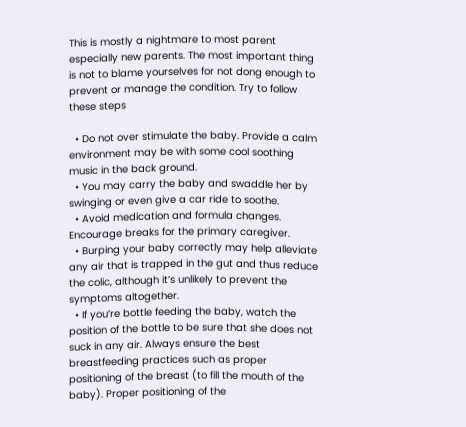This is mostly a nightmare to most parent especially new parents. The most important thing is not to blame yourselves for not dong enough to prevent or manage the condition. Try to follow these steps

  • Do not over stimulate the baby. Provide a calm environment may be with some cool soothing music in the back ground.
  • You may carry the baby and swaddle her by swinging or even give a car ride to soothe.
  • Avoid medication and formula changes. Encourage breaks for the primary caregiver.
  • Burping your baby correctly may help alleviate any air that is trapped in the gut and thus reduce the colic, although it’s unlikely to prevent the symptoms altogether.
  • If you’re bottle feeding the baby, watch the position of the bottle to be sure that she does not suck in any air. Always ensure the best breastfeeding practices such as proper positioning of the breast (to fill the mouth of the baby). Proper positioning of the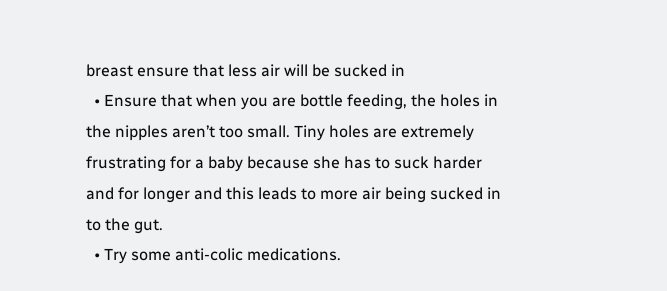breast ensure that less air will be sucked in
  • Ensure that when you are bottle feeding, the holes in the nipples aren’t too small. Tiny holes are extremely frustrating for a baby because she has to suck harder and for longer and this leads to more air being sucked in to the gut.
  • Try some anti-colic medications.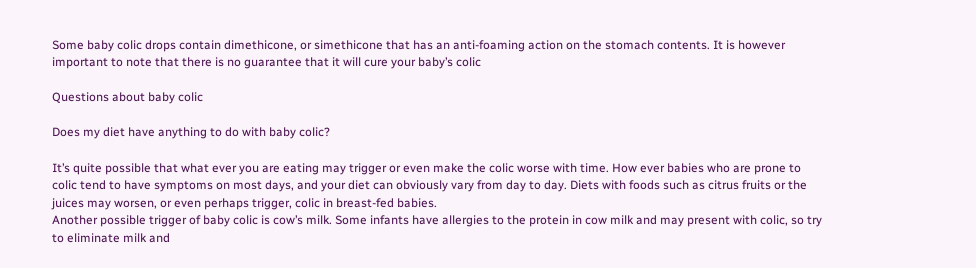Some baby colic drops contain dimethicone, or simethicone that has an anti-foaming action on the stomach contents. It is however important to note that there is no guarantee that it will cure your baby’s colic

Questions about baby colic

Does my diet have anything to do with baby colic?

It’s quite possible that what ever you are eating may trigger or even make the colic worse with time. How ever babies who are prone to colic tend to have symptoms on most days, and your diet can obviously vary from day to day. Diets with foods such as citrus fruits or the juices may worsen, or even perhaps trigger, colic in breast-fed babies.
Another possible trigger of baby colic is cow’s milk. Some infants have allergies to the protein in cow milk and may present with colic, so try to eliminate milk and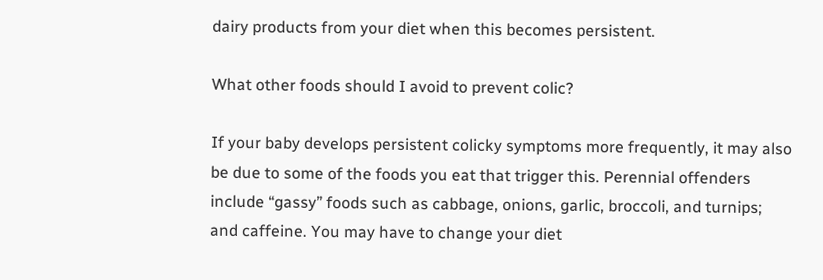dairy products from your diet when this becomes persistent.

What other foods should I avoid to prevent colic?

If your baby develops persistent colicky symptoms more frequently, it may also be due to some of the foods you eat that trigger this. Perennial offenders include “gassy” foods such as cabbage, onions, garlic, broccoli, and turnips; and caffeine. You may have to change your diet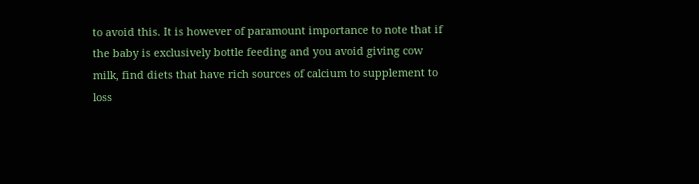to avoid this. It is however of paramount importance to note that if the baby is exclusively bottle feeding and you avoid giving cow milk, find diets that have rich sources of calcium to supplement to loss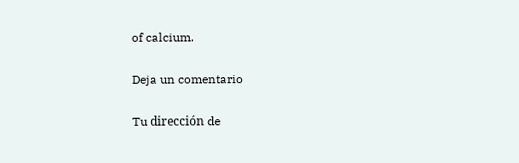of calcium.

Deja un comentario

Tu dirección de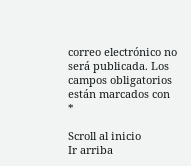correo electrónico no será publicada. Los campos obligatorios están marcados con *

Scroll al inicio
Ir arriba